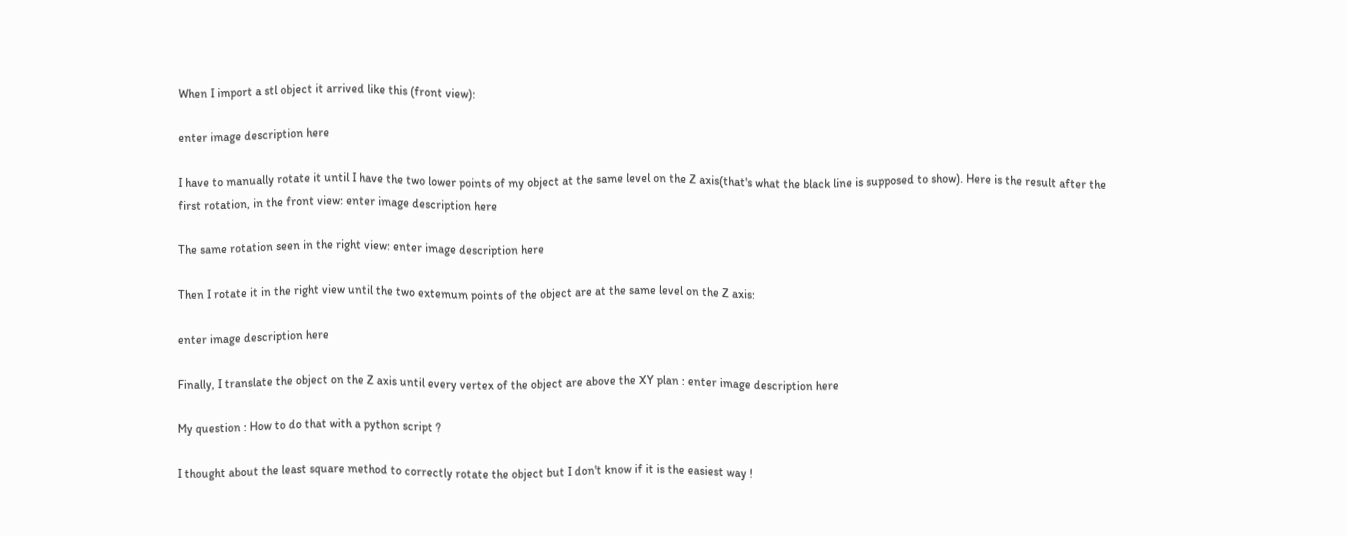When I import a stl object it arrived like this (front view):

enter image description here

I have to manually rotate it until I have the two lower points of my object at the same level on the Z axis(that's what the black line is supposed to show). Here is the result after the first rotation, in the front view: enter image description here

The same rotation seen in the right view: enter image description here

Then I rotate it in the right view until the two extemum points of the object are at the same level on the Z axis:

enter image description here

Finally, I translate the object on the Z axis until every vertex of the object are above the XY plan : enter image description here

My question : How to do that with a python script ?

I thought about the least square method to correctly rotate the object but I don't know if it is the easiest way !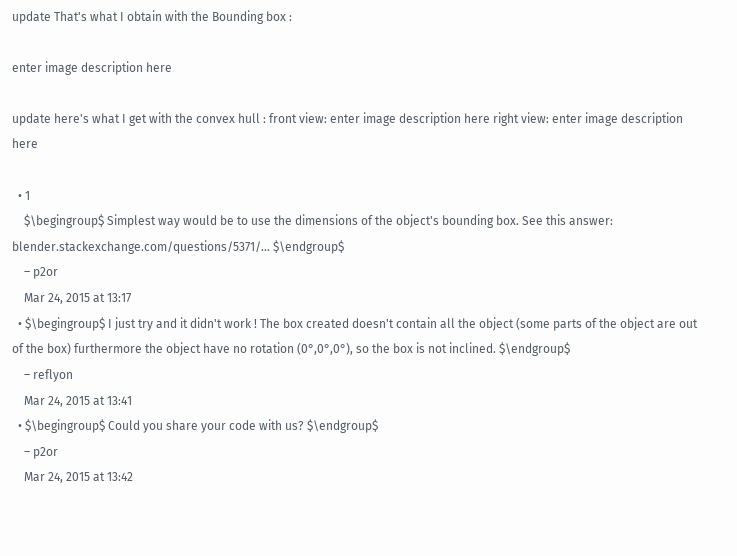update That's what I obtain with the Bounding box :

enter image description here

update here's what I get with the convex hull : front view: enter image description here right view: enter image description here

  • 1
    $\begingroup$ Simplest way would be to use the dimensions of the object's bounding box. See this answer: blender.stackexchange.com/questions/5371/… $\endgroup$
    – p2or
    Mar 24, 2015 at 13:17
  • $\begingroup$ I just try and it didn't work ! The box created doesn't contain all the object (some parts of the object are out of the box) furthermore the object have no rotation (0°,0°,0°), so the box is not inclined. $\endgroup$
    – reflyon
    Mar 24, 2015 at 13:41
  • $\begingroup$ Could you share your code with us? $\endgroup$
    – p2or
    Mar 24, 2015 at 13:42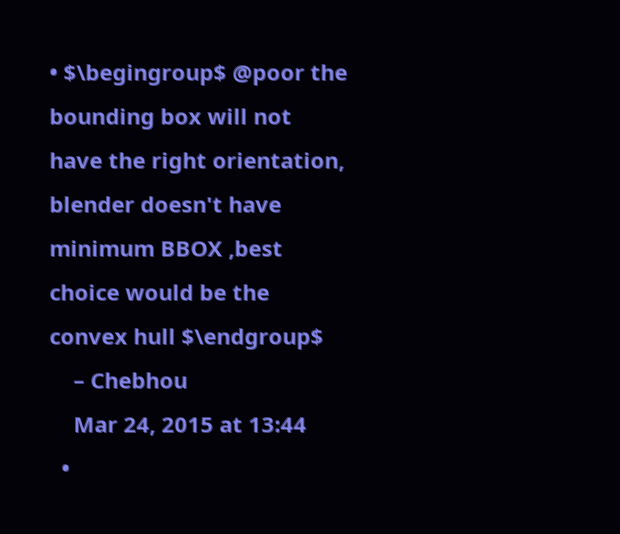• $\begingroup$ @poor the bounding box will not have the right orientation, blender doesn't have minimum BBOX ,best choice would be the convex hull $\endgroup$
    – Chebhou
    Mar 24, 2015 at 13:44
  •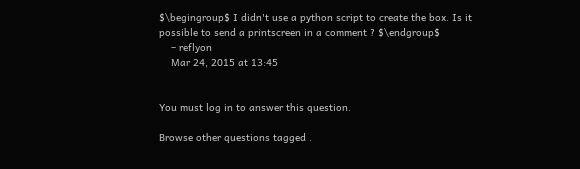$\begingroup$ I didn't use a python script to create the box. Is it possible to send a printscreen in a comment ? $\endgroup$
    – reflyon
    Mar 24, 2015 at 13:45


You must log in to answer this question.

Browse other questions tagged .